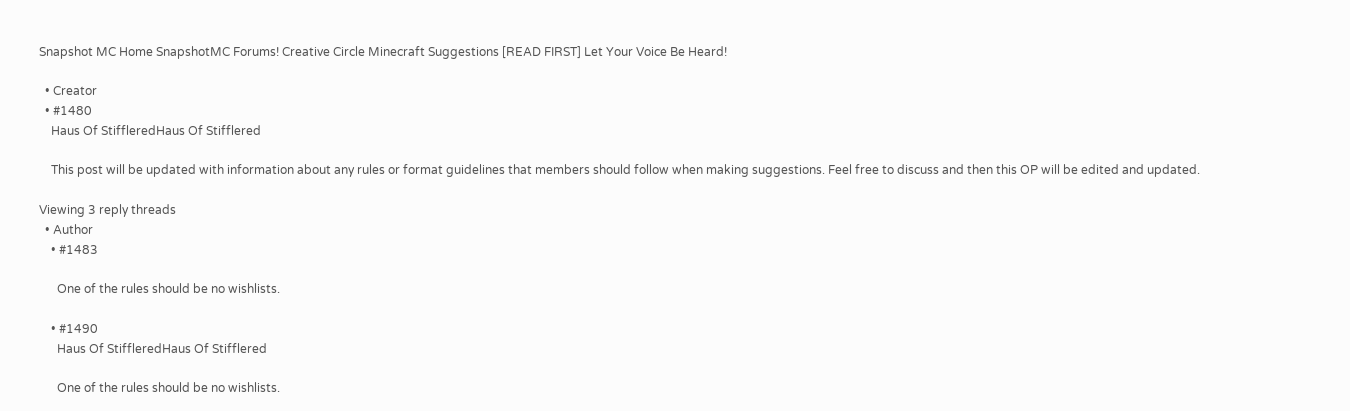Snapshot MC Home SnapshotMC Forums! Creative Circle Minecraft Suggestions [READ FIRST] Let Your Voice Be Heard!

  • Creator
  • #1480
    Haus Of StiffleredHaus Of Stifflered

    This post will be updated with information about any rules or format guidelines that members should follow when making suggestions. Feel free to discuss and then this OP will be edited and updated.

Viewing 3 reply threads
  • Author
    • #1483

      One of the rules should be no wishlists.

    • #1490
      Haus Of StiffleredHaus Of Stifflered

      One of the rules should be no wishlists.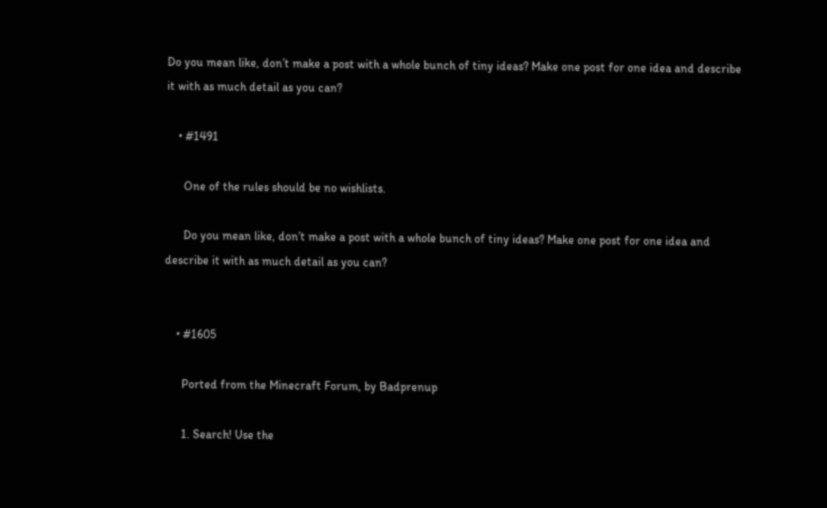Do you mean like, don’t make a post with a whole bunch of tiny ideas? Make one post for one idea and describe it with as much detail as you can?

    • #1491

      One of the rules should be no wishlists.

      Do you mean like, don’t make a post with a whole bunch of tiny ideas? Make one post for one idea and describe it with as much detail as you can?


    • #1605

      Ported from the Minecraft Forum, by Badprenup

      1. Search! Use the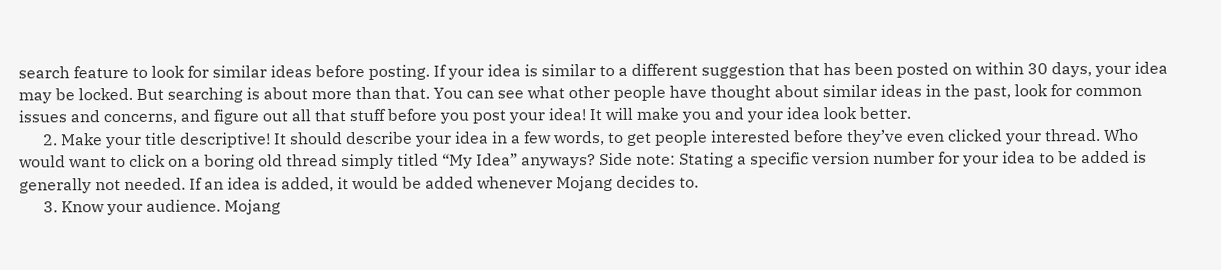search feature to look for similar ideas before posting. If your idea is similar to a different suggestion that has been posted on within 30 days, your idea may be locked. But searching is about more than that. You can see what other people have thought about similar ideas in the past, look for common issues and concerns, and figure out all that stuff before you post your idea! It will make you and your idea look better.
      2. Make your title descriptive! It should describe your idea in a few words, to get people interested before they’ve even clicked your thread. Who would want to click on a boring old thread simply titled “My Idea” anyways? Side note: Stating a specific version number for your idea to be added is generally not needed. If an idea is added, it would be added whenever Mojang decides to.
      3. Know your audience. Mojang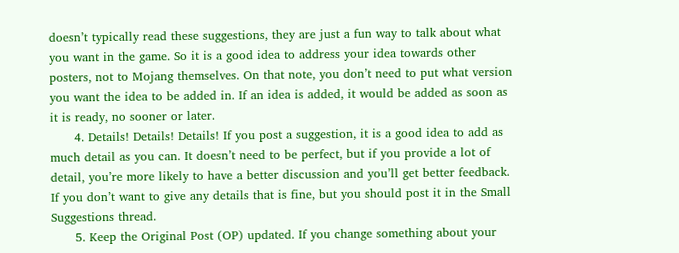doesn’t typically read these suggestions, they are just a fun way to talk about what you want in the game. So it is a good idea to address your idea towards other posters, not to Mojang themselves. On that note, you don’t need to put what version you want the idea to be added in. If an idea is added, it would be added as soon as it is ready, no sooner or later.
      4. Details! Details! Details! If you post a suggestion, it is a good idea to add as much detail as you can. It doesn’t need to be perfect, but if you provide a lot of detail, you’re more likely to have a better discussion and you’ll get better feedback. If you don’t want to give any details that is fine, but you should post it in the Small Suggestions thread.
      5. Keep the Original Post (OP) updated. If you change something about your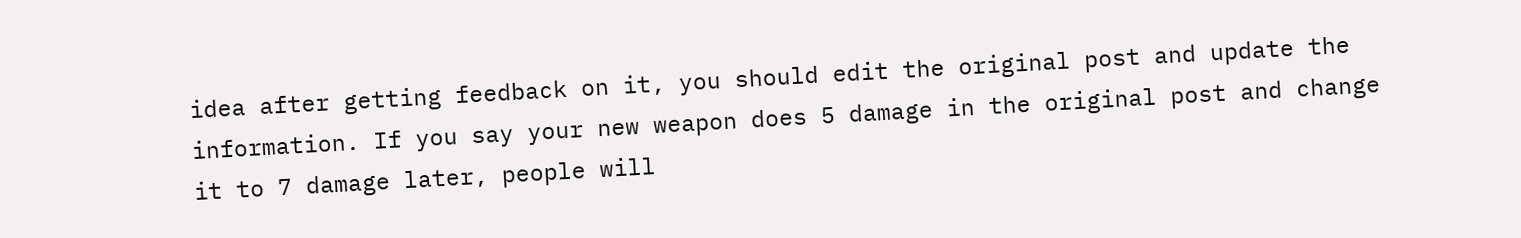idea after getting feedback on it, you should edit the original post and update the information. If you say your new weapon does 5 damage in the original post and change it to 7 damage later, people will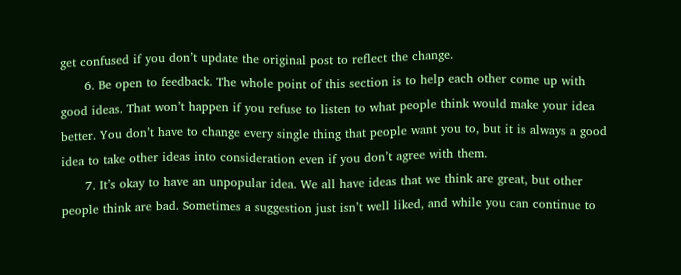get confused if you don’t update the original post to reflect the change.
      6. Be open to feedback. The whole point of this section is to help each other come up with good ideas. That won’t happen if you refuse to listen to what people think would make your idea better. You don’t have to change every single thing that people want you to, but it is always a good idea to take other ideas into consideration even if you don’t agree with them.
      7. It’s okay to have an unpopular idea. We all have ideas that we think are great, but other people think are bad. Sometimes a suggestion just isn’t well liked, and while you can continue to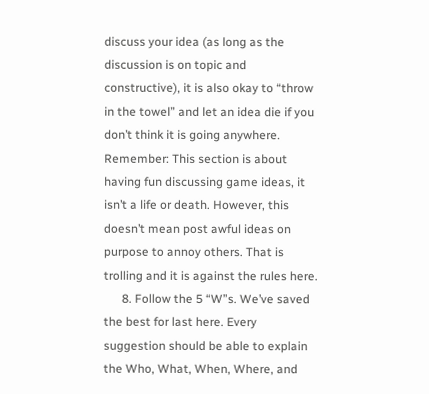discuss your idea (as long as the discussion is on topic and constructive), it is also okay to “throw in the towel” and let an idea die if you don’t think it is going anywhere. Remember: This section is about having fun discussing game ideas, it isn’t a life or death. However, this doesn’t mean post awful ideas on purpose to annoy others. That is trolling and it is against the rules here.
      8. Follow the 5 “W”s. We’ve saved the best for last here. Every suggestion should be able to explain the Who, What, When, Where, and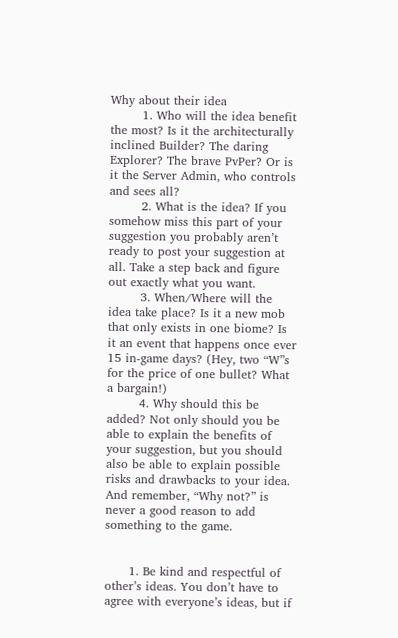Why about their idea
        1. Who will the idea benefit the most? Is it the architecturally inclined Builder? The daring Explorer? The brave PvPer? Or is it the Server Admin, who controls and sees all?
        2. What is the idea? If you somehow miss this part of your suggestion you probably aren’t ready to post your suggestion at all. Take a step back and figure out exactly what you want.
        3. When/Where will the idea take place? Is it a new mob that only exists in one biome? Is it an event that happens once ever 15 in-game days? (Hey, two “W”s for the price of one bullet? What a bargain!)
        4. Why should this be added? Not only should you be able to explain the benefits of your suggestion, but you should also be able to explain possible risks and drawbacks to your idea. And remember, “Why not?” is never a good reason to add something to the game.


      1. Be kind and respectful of other’s ideas. You don’t have to agree with everyone’s ideas, but if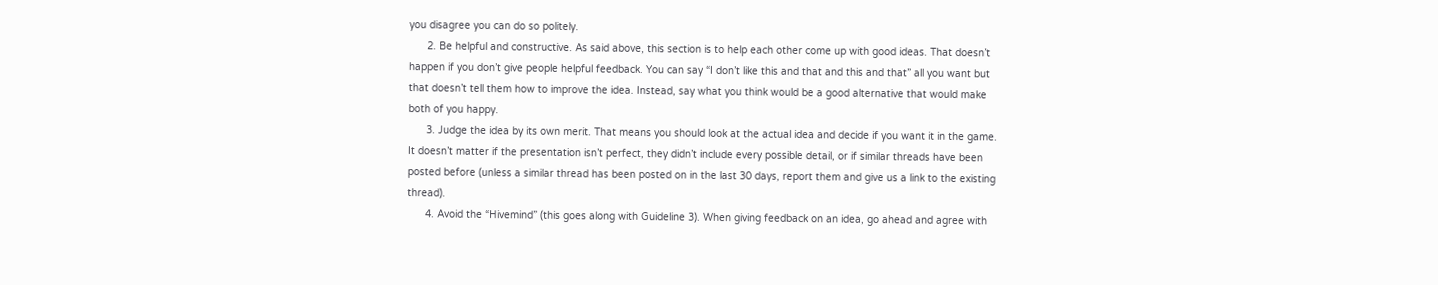you disagree you can do so politely.
      2. Be helpful and constructive. As said above, this section is to help each other come up with good ideas. That doesn’t happen if you don’t give people helpful feedback. You can say “I don’t like this and that and this and that” all you want but that doesn’t tell them how to improve the idea. Instead, say what you think would be a good alternative that would make both of you happy.
      3. Judge the idea by its own merit. That means you should look at the actual idea and decide if you want it in the game. It doesn’t matter if the presentation isn’t perfect, they didn’t include every possible detail, or if similar threads have been posted before (unless a similar thread has been posted on in the last 30 days, report them and give us a link to the existing thread).
      4. Avoid the “Hivemind” (this goes along with Guideline 3). When giving feedback on an idea, go ahead and agree with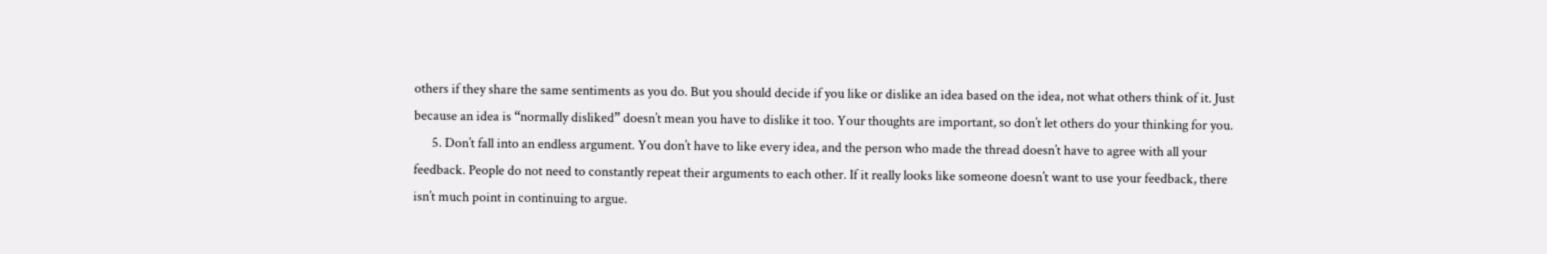others if they share the same sentiments as you do. But you should decide if you like or dislike an idea based on the idea, not what others think of it. Just because an idea is “normally disliked” doesn’t mean you have to dislike it too. Your thoughts are important, so don’t let others do your thinking for you.
      5. Don’t fall into an endless argument. You don’t have to like every idea, and the person who made the thread doesn’t have to agree with all your feedback. People do not need to constantly repeat their arguments to each other. If it really looks like someone doesn’t want to use your feedback, there isn’t much point in continuing to argue.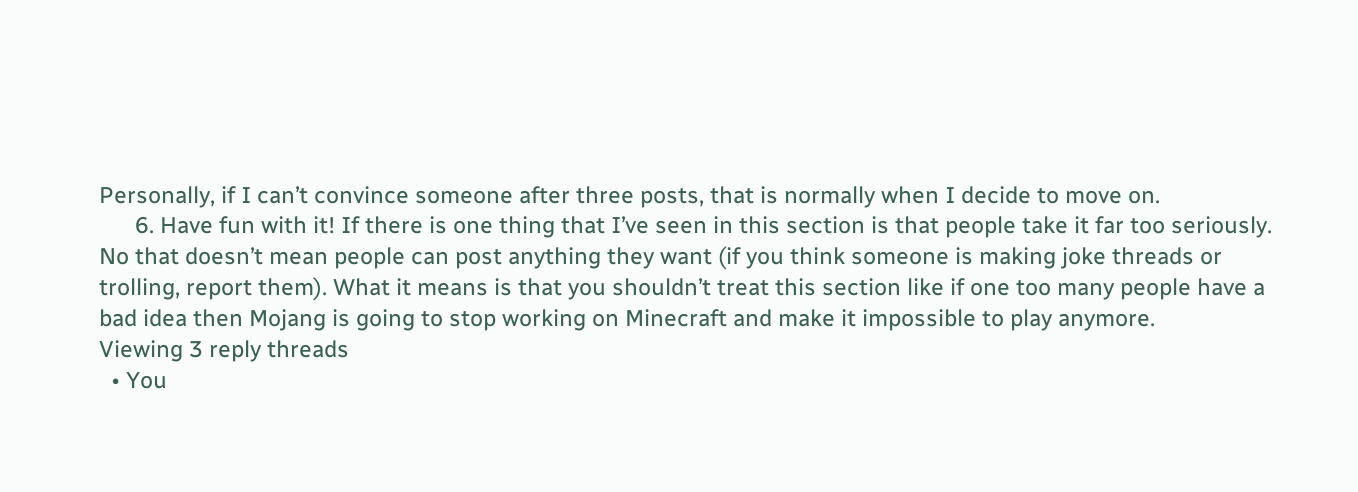Personally, if I can’t convince someone after three posts, that is normally when I decide to move on.
      6. Have fun with it! If there is one thing that I’ve seen in this section is that people take it far too seriously. No that doesn’t mean people can post anything they want (if you think someone is making joke threads or trolling, report them). What it means is that you shouldn’t treat this section like if one too many people have a bad idea then Mojang is going to stop working on Minecraft and make it impossible to play anymore.
Viewing 3 reply threads
  • You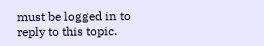must be logged in to reply to this topic.